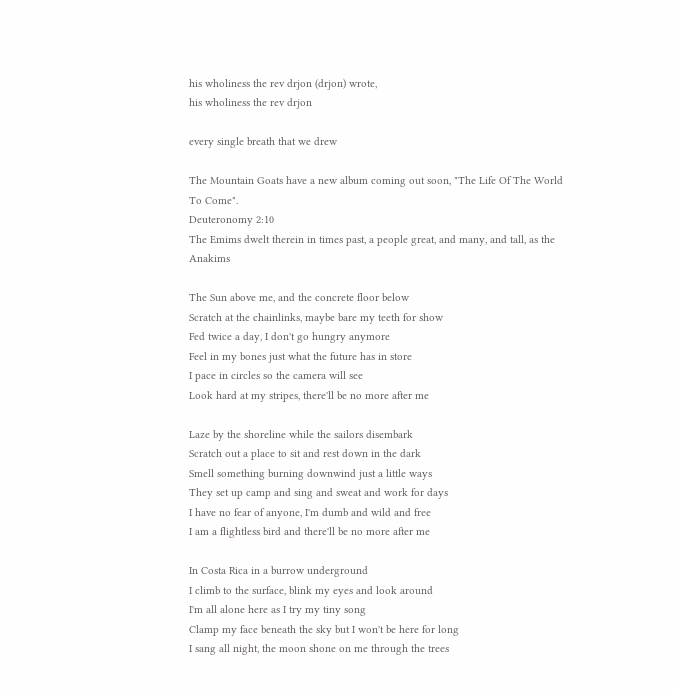his wholiness the rev drjon (drjon) wrote,
his wholiness the rev drjon

every single breath that we drew

The Mountain Goats have a new album coming out soon, "The Life Of The World To Come".
Deuteronomy 2:10
The Emims dwelt therein in times past, a people great, and many, and tall, as the Anakims

The Sun above me, and the concrete floor below
Scratch at the chainlinks, maybe bare my teeth for show
Fed twice a day, I don't go hungry anymore
Feel in my bones just what the future has in store
I pace in circles so the camera will see
Look hard at my stripes, there'll be no more after me

Laze by the shoreline while the sailors disembark
Scratch out a place to sit and rest down in the dark
Smell something burning downwind just a little ways
They set up camp and sing and sweat and work for days
I have no fear of anyone, I'm dumb and wild and free
I am a flightless bird and there'll be no more after me

In Costa Rica in a burrow underground
I climb to the surface, blink my eyes and look around
I'm all alone here as I try my tiny song
Clamp my face beneath the sky but I won't be here for long
I sang all night, the moon shone on me through the trees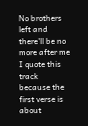No brothers left and there'll be no more after me
I quote this track because the first verse is about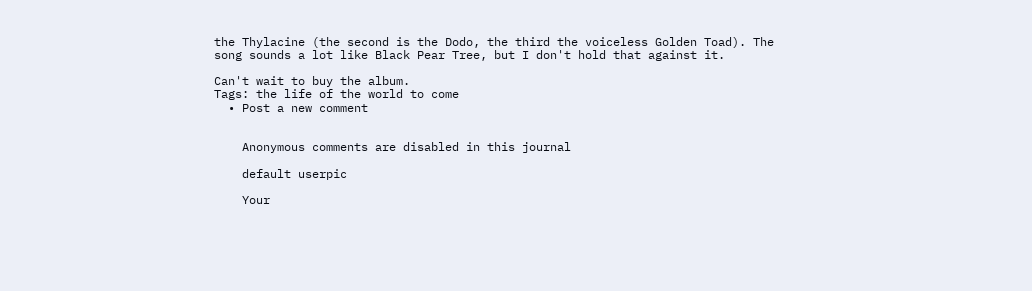the Thylacine (the second is the Dodo, the third the voiceless Golden Toad). The song sounds a lot like Black Pear Tree, but I don't hold that against it.

Can't wait to buy the album.
Tags: the life of the world to come
  • Post a new comment


    Anonymous comments are disabled in this journal

    default userpic

    Your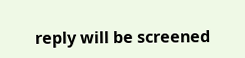reply will be screened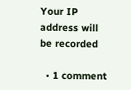Your IP address will be recorded

  • 1 comment